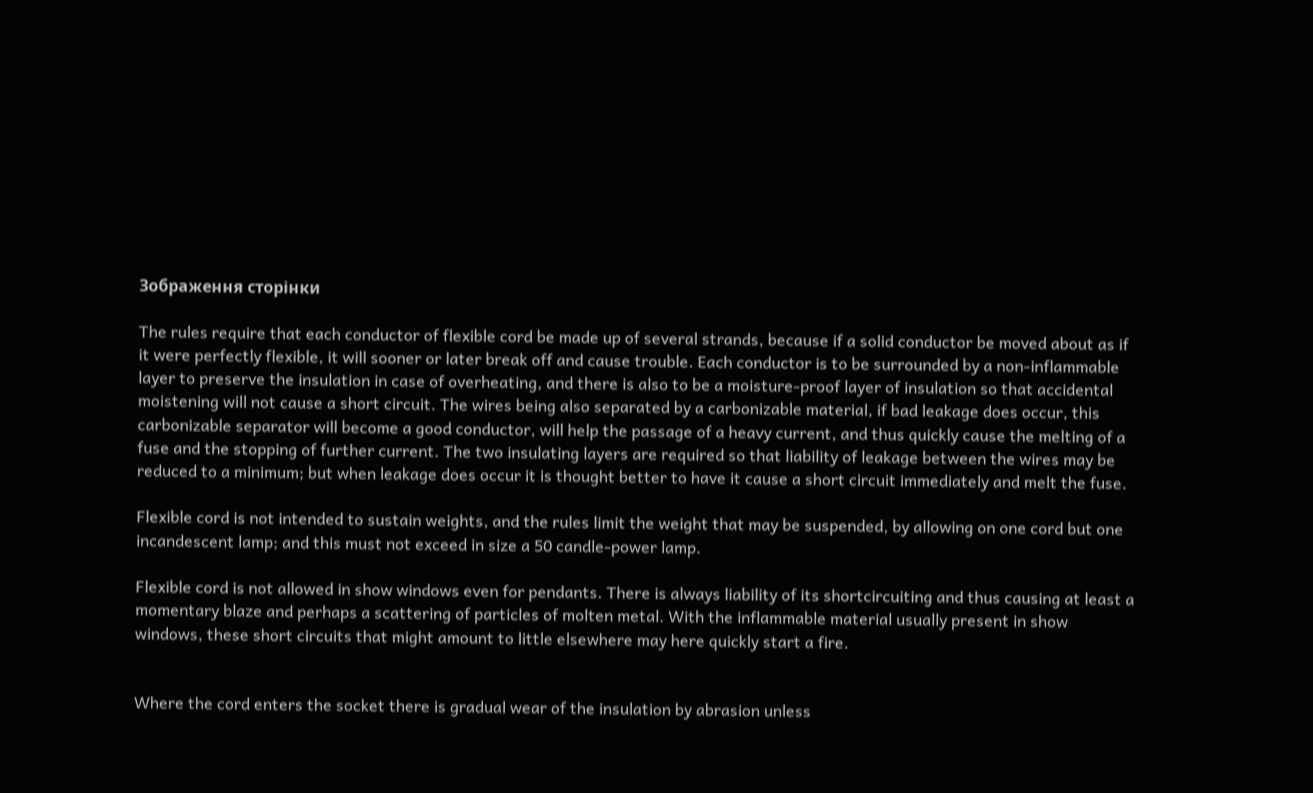Зображення сторінки

The rules require that each conductor of flexible cord be made up of several strands, because if a solid conductor be moved about as if it were perfectly flexible, it will sooner or later break off and cause trouble. Each conductor is to be surrounded by a non-inflammable layer to preserve the insulation in case of overheating, and there is also to be a moisture-proof layer of insulation so that accidental moistening will not cause a short circuit. The wires being also separated by a carbonizable material, if bad leakage does occur, this carbonizable separator will become a good conductor, will help the passage of a heavy current, and thus quickly cause the melting of a fuse and the stopping of further current. The two insulating layers are required so that liability of leakage between the wires may be reduced to a minimum; but when leakage does occur it is thought better to have it cause a short circuit immediately and melt the fuse.

Flexible cord is not intended to sustain weights, and the rules limit the weight that may be suspended, by allowing on one cord but one incandescent lamp; and this must not exceed in size a 50 candle-power lamp.

Flexible cord is not allowed in show windows even for pendants. There is always liability of its shortcircuiting and thus causing at least a momentary blaze and perhaps a scattering of particles of molten metal. With the inflammable material usually present in show windows, these short circuits that might amount to little elsewhere may here quickly start a fire.


Where the cord enters the socket there is gradual wear of the insulation by abrasion unless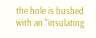the hole is bushed with an "insulating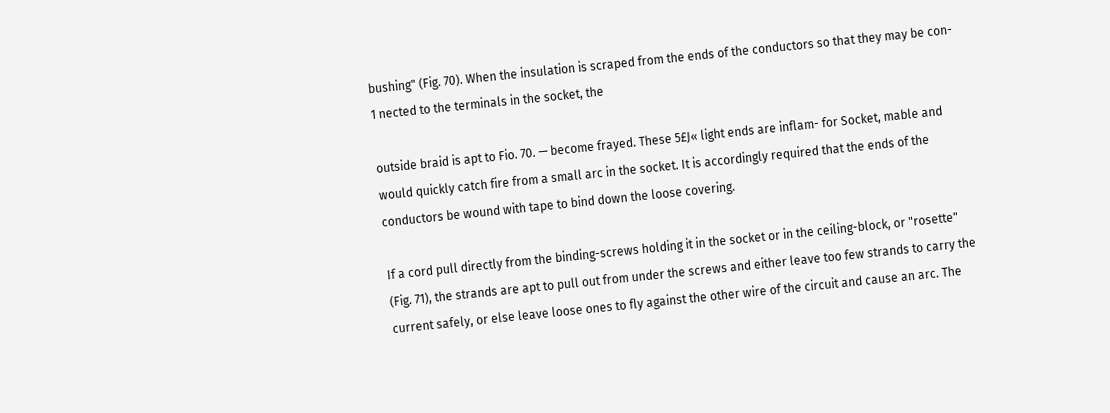bushing" (Fig. 70). When the insulation is scraped from the ends of the conductors so that they may be con- 1 nected to the terminals in the socket, the

outside braid is apt to Fio. 70. — become frayed. These 5£J« light ends are inflam- for Socket, mable and would quickly catch fire from a small arc in the socket. It is accordingly required that the ends of the conductors be wound with tape to bind down the loose covering.

If a cord pull directly from the binding-screws holding it in the socket or in the ceiling-block, or "rosette" (Fig. 71), the strands are apt to pull out from under the screws and either leave too few strands to carry the current safely, or else leave loose ones to fly against the other wire of the circuit and cause an arc. The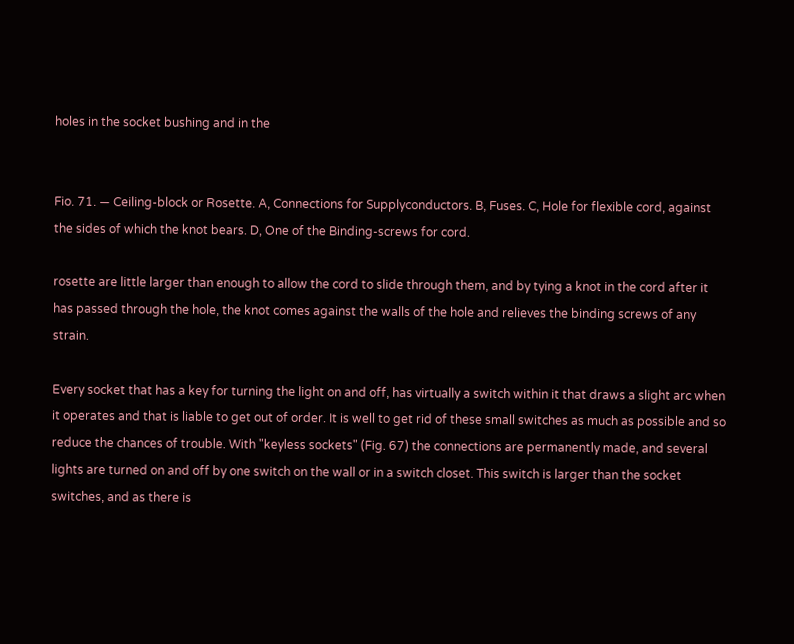holes in the socket bushing and in the


Fio. 71. — Ceiling-block or Rosette. A, Connections for Supplyconductors. B, Fuses. C, Hole for flexible cord, against the sides of which the knot bears. D, One of the Binding-screws for cord.

rosette are little larger than enough to allow the cord to slide through them, and by tying a knot in the cord after it has passed through the hole, the knot comes against the walls of the hole and relieves the binding screws of any strain.

Every socket that has a key for turning the light on and off, has virtually a switch within it that draws a slight arc when it operates and that is liable to get out of order. It is well to get rid of these small switches as much as possible and so reduce the chances of trouble. With "keyless sockets" (Fig. 67) the connections are permanently made, and several lights are turned on and off by one switch on the wall or in a switch closet. This switch is larger than the socket switches, and as there is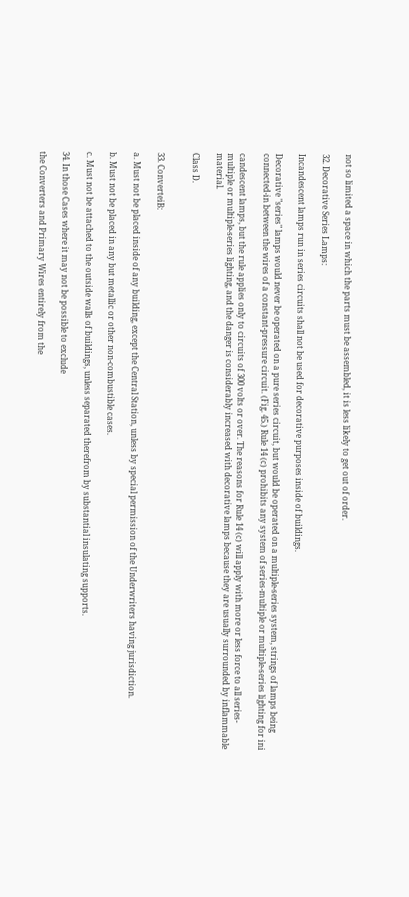not so limited a space in which the parts must be assembled, it is less likely to get out of order.

32. Decorative Series Lamps:

Incandescent lamps run in series circuits shall not be used for decorative purposes inside of buildings.

Decorative "series" lamps would never be operated on a pure series circuit, but would be operated on a multiple-series system, strings of lamps being connected-in between the wires of a constant-pressure circuit. (Fig. 45.) Rule 14 (c) prohibits any system of series-multiple or multiple-series lighting for ini

candescent lamps, but the rule applies only to circuits of 300 volts or over. The reasons for Rule 14 (c) will apply with more or less force to all series-multiple or multiple-series lighting, and the danger is considerably increased with decorative lamps because they are usually surrounded by inflammable material.

Class D.


33. ConverteiB:

a. Must not be placed inside of any building, except the Central Station, unless by special permission of the Underwriters having jurisdiction.

b. Must not be placed in any but metallic or other non-combustible cases.

c. Must not be attached to the outside walls of buildings, unless separated therefrom by substantial insulating supports.

34. In those Cases where it may not be possible to exclude

the Converters and Primary Wires entirely from the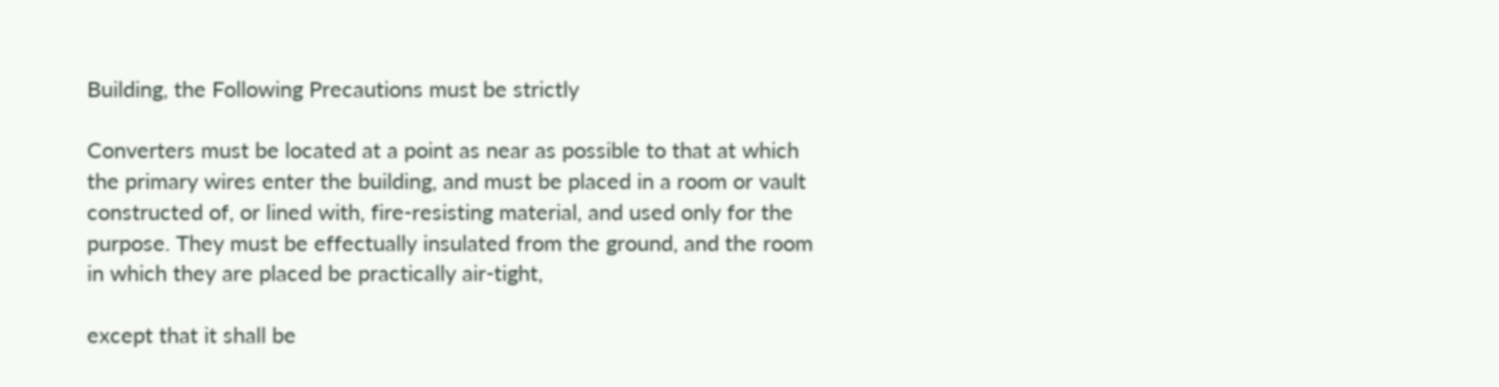Building, the Following Precautions must be strictly

Converters must be located at a point as near as possible to that at which the primary wires enter the building, and must be placed in a room or vault constructed of, or lined with, fire-resisting material, and used only for the purpose. They must be effectually insulated from the ground, and the room in which they are placed be practically air-tight,

except that it shall be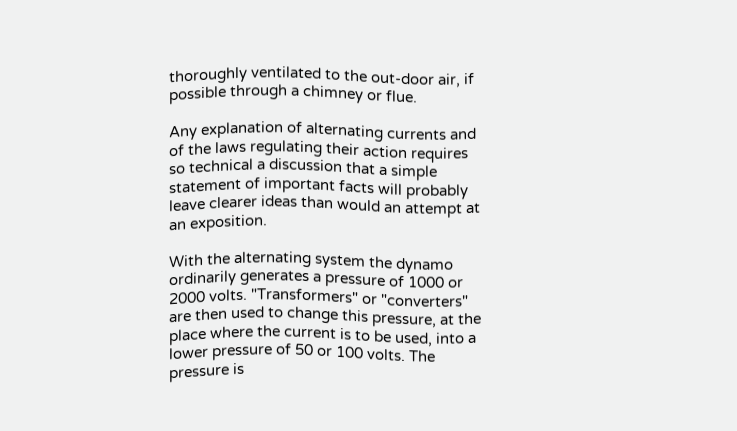thoroughly ventilated to the out-door air, if possible through a chimney or flue.

Any explanation of alternating currents and of the laws regulating their action requires so technical a discussion that a simple statement of important facts will probably leave clearer ideas than would an attempt at an exposition.

With the alternating system the dynamo ordinarily generates a pressure of 1000 or 2000 volts. "Transformers" or "converters" are then used to change this pressure, at the place where the current is to be used, into a lower pressure of 50 or 100 volts. The pressure is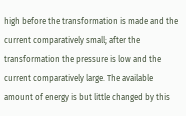high before the transformation is made and the current comparatively small; after the transformation the pressure is low and the current comparatively large. The available amount of energy is but little changed by this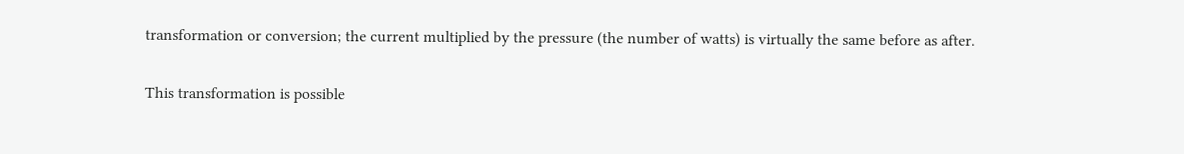transformation or conversion; the current multiplied by the pressure (the number of watts) is virtually the same before as after.

This transformation is possible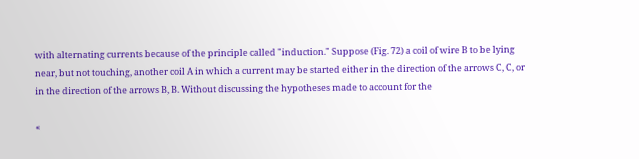with alternating currents because of the principle called "induction." Suppose (Fig. 72) a coil of wire B to be lying near, but not touching, another coil A in which a current may be started either in the direction of the arrows C, C, or in the direction of the arrows B, B. Without discussing the hypotheses made to account for the

«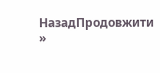НазадПродовжити »